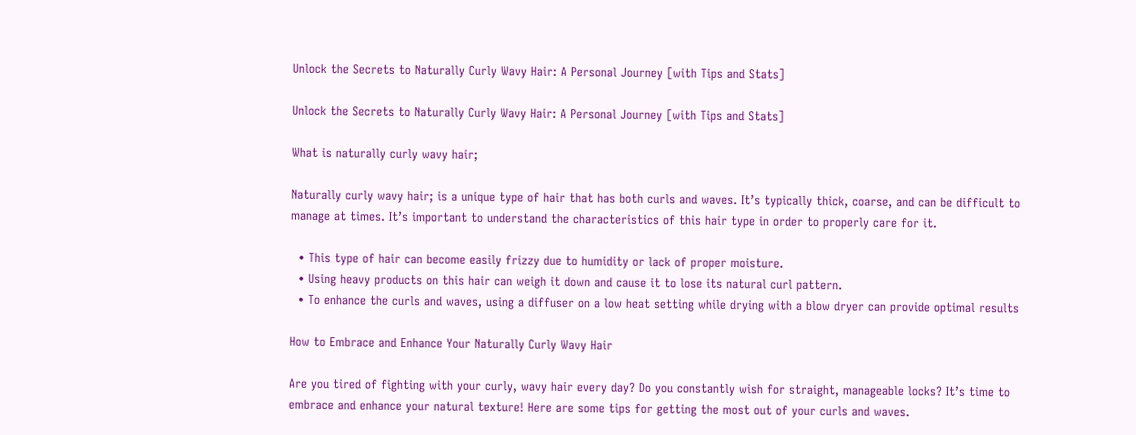Unlock the Secrets to Naturally Curly Wavy Hair: A Personal Journey [with Tips and Stats]

Unlock the Secrets to Naturally Curly Wavy Hair: A Personal Journey [with Tips and Stats]

What is naturally curly wavy hair;

Naturally curly wavy hair; is a unique type of hair that has both curls and waves. It’s typically thick, coarse, and can be difficult to manage at times. It’s important to understand the characteristics of this hair type in order to properly care for it.

  • This type of hair can become easily frizzy due to humidity or lack of proper moisture.
  • Using heavy products on this hair can weigh it down and cause it to lose its natural curl pattern.
  • To enhance the curls and waves, using a diffuser on a low heat setting while drying with a blow dryer can provide optimal results

How to Embrace and Enhance Your Naturally Curly Wavy Hair

Are you tired of fighting with your curly, wavy hair every day? Do you constantly wish for straight, manageable locks? It’s time to embrace and enhance your natural texture! Here are some tips for getting the most out of your curls and waves.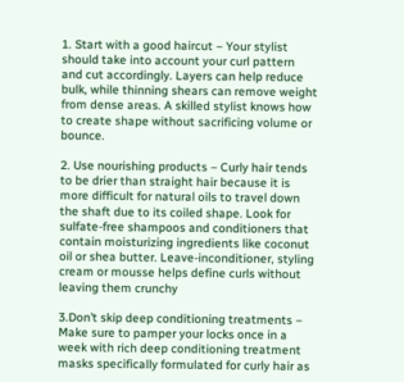1. Start with a good haircut – Your stylist should take into account your curl pattern and cut accordingly. Layers can help reduce bulk, while thinning shears can remove weight from dense areas. A skilled stylist knows how to create shape without sacrificing volume or bounce.

2. Use nourishing products – Curly hair tends to be drier than straight hair because it is more difficult for natural oils to travel down the shaft due to its coiled shape. Look for sulfate-free shampoos and conditioners that contain moisturizing ingredients like coconut oil or shea butter. Leave-inconditioner, styling cream or mousse helps define curls without leaving them crunchy

3.Don’t skip deep conditioning treatments – Make sure to pamper your locks once in a week with rich deep conditioning treatment masks specifically formulated for curly hair as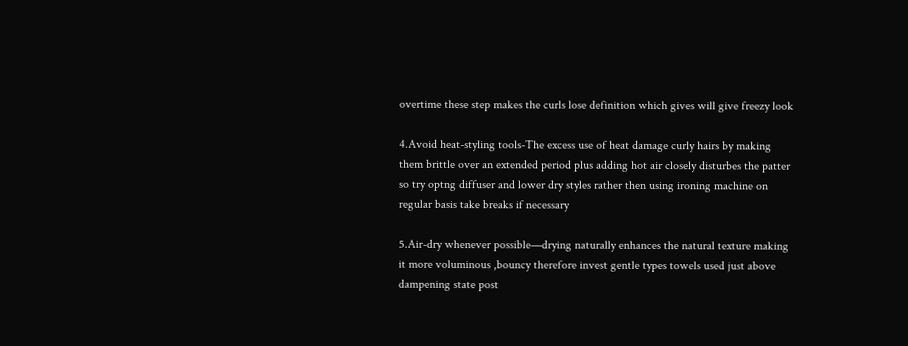overtime these step makes the curls lose definition which gives will give freezy look

4.Avoid heat-styling tools-The excess use of heat damage curly hairs by making them brittle over an extended period plus adding hot air closely disturbes the patter so try optng diffuser and lower dry styles rather then using ironing machine on regular basis take breaks if necessary

5.Air-dry whenever possible—drying naturally enhances the natural texture making it more voluminous ,bouncy therefore invest gentle types towels used just above dampening state post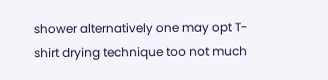shower alternatively one may opt T-shirt drying technique too not much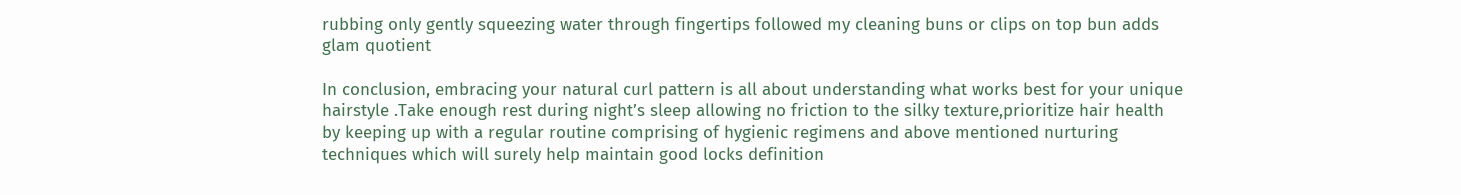rubbing only gently squeezing water through fingertips followed my cleaning buns or clips on top bun adds glam quotient

In conclusion, embracing your natural curl pattern is all about understanding what works best for your unique hairstyle .Take enough rest during night’s sleep allowing no friction to the silky texture,prioritize hair health by keeping up with a regular routine comprising of hygienic regimens and above mentioned nurturing techniques which will surely help maintain good locks definition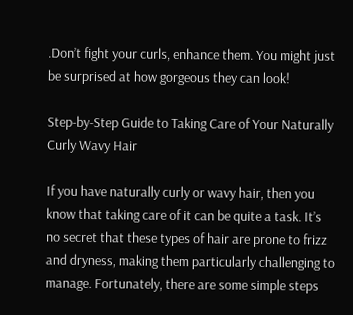.Don’t fight your curls, enhance them. You might just be surprised at how gorgeous they can look!

Step-by-Step Guide to Taking Care of Your Naturally Curly Wavy Hair

If you have naturally curly or wavy hair, then you know that taking care of it can be quite a task. It’s no secret that these types of hair are prone to frizz and dryness, making them particularly challenging to manage. Fortunately, there are some simple steps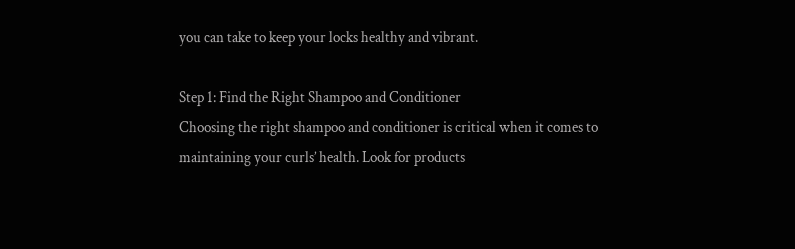you can take to keep your locks healthy and vibrant.

Step 1: Find the Right Shampoo and Conditioner
Choosing the right shampoo and conditioner is critical when it comes to maintaining your curls’ health. Look for products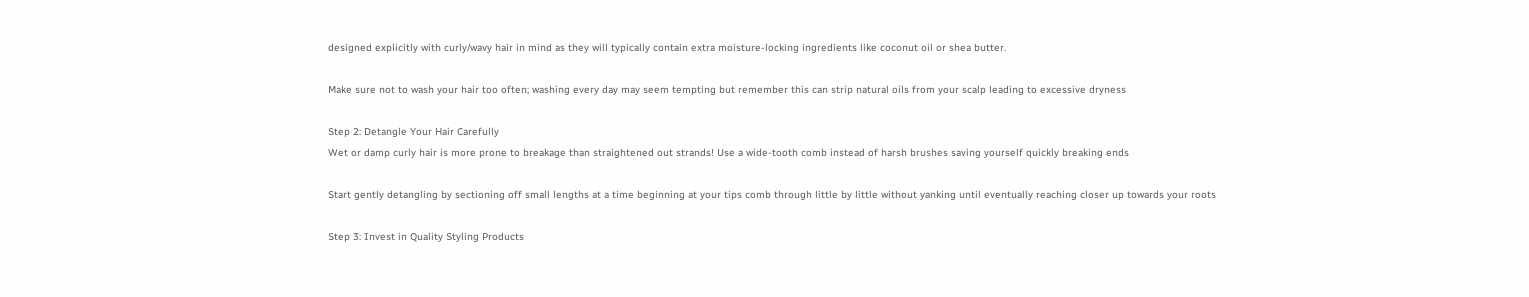designed explicitly with curly/wavy hair in mind as they will typically contain extra moisture-locking ingredients like coconut oil or shea butter.

Make sure not to wash your hair too often; washing every day may seem tempting but remember this can strip natural oils from your scalp leading to excessive dryness

Step 2: Detangle Your Hair Carefully
Wet or damp curly hair is more prone to breakage than straightened out strands! Use a wide-tooth comb instead of harsh brushes saving yourself quickly breaking ends

Start gently detangling by sectioning off small lengths at a time beginning at your tips comb through little by little without yanking until eventually reaching closer up towards your roots

Step 3: Invest in Quality Styling Products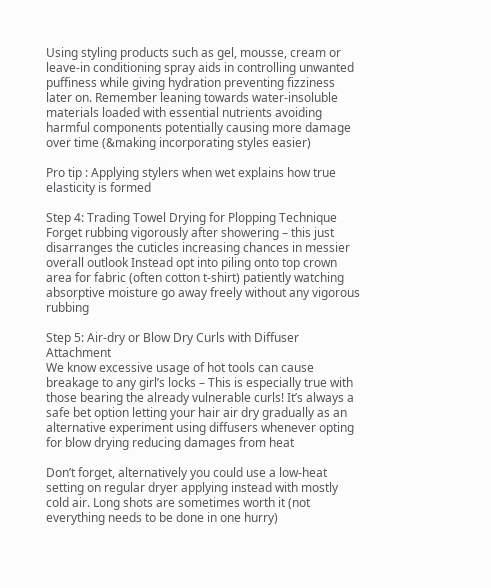Using styling products such as gel, mousse, cream or leave-in conditioning spray aids in controlling unwanted puffiness while giving hydration preventing fizziness later on. Remember leaning towards water-insoluble materials loaded with essential nutrients avoiding harmful components potentially causing more damage over time (&making incorporating styles easier)

Pro tip : Applying stylers when wet explains how true elasticity is formed

Step 4: Trading Towel Drying for Plopping Technique
Forget rubbing vigorously after showering – this just disarranges the cuticles increasing chances in messier overall outlook Instead opt into piling onto top crown area for fabric (often cotton t-shirt) patiently watching absorptive moisture go away freely without any vigorous rubbing

Step 5: Air-dry or Blow Dry Curls with Diffuser Attachment
We know excessive usage of hot tools can cause breakage to any girl’s locks – This is especially true with those bearing the already vulnerable curls! It’s always a safe bet option letting your hair air dry gradually as an alternative experiment using diffusers whenever opting for blow drying reducing damages from heat

Don’t forget, alternatively you could use a low-heat setting on regular dryer applying instead with mostly cold air. Long shots are sometimes worth it (not everything needs to be done in one hurry)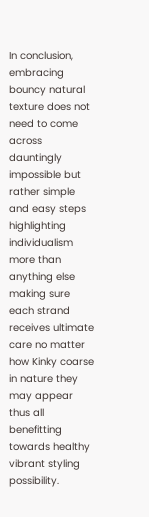In conclusion, embracing bouncy natural texture does not need to come across dauntingly impossible but rather simple and easy steps highlighting individualism more than anything else making sure each strand receives ultimate care no matter how Kinky coarse in nature they may appear thus all benefitting towards healthy vibrant styling possibility.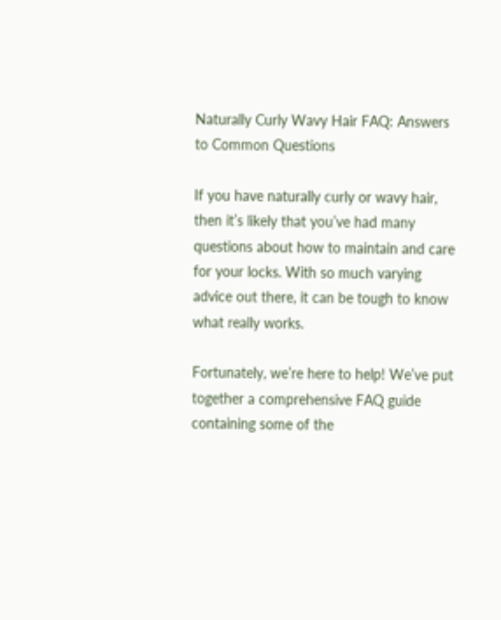Naturally Curly Wavy Hair FAQ: Answers to Common Questions

If you have naturally curly or wavy hair, then it’s likely that you’ve had many questions about how to maintain and care for your locks. With so much varying advice out there, it can be tough to know what really works.

Fortunately, we’re here to help! We’ve put together a comprehensive FAQ guide containing some of the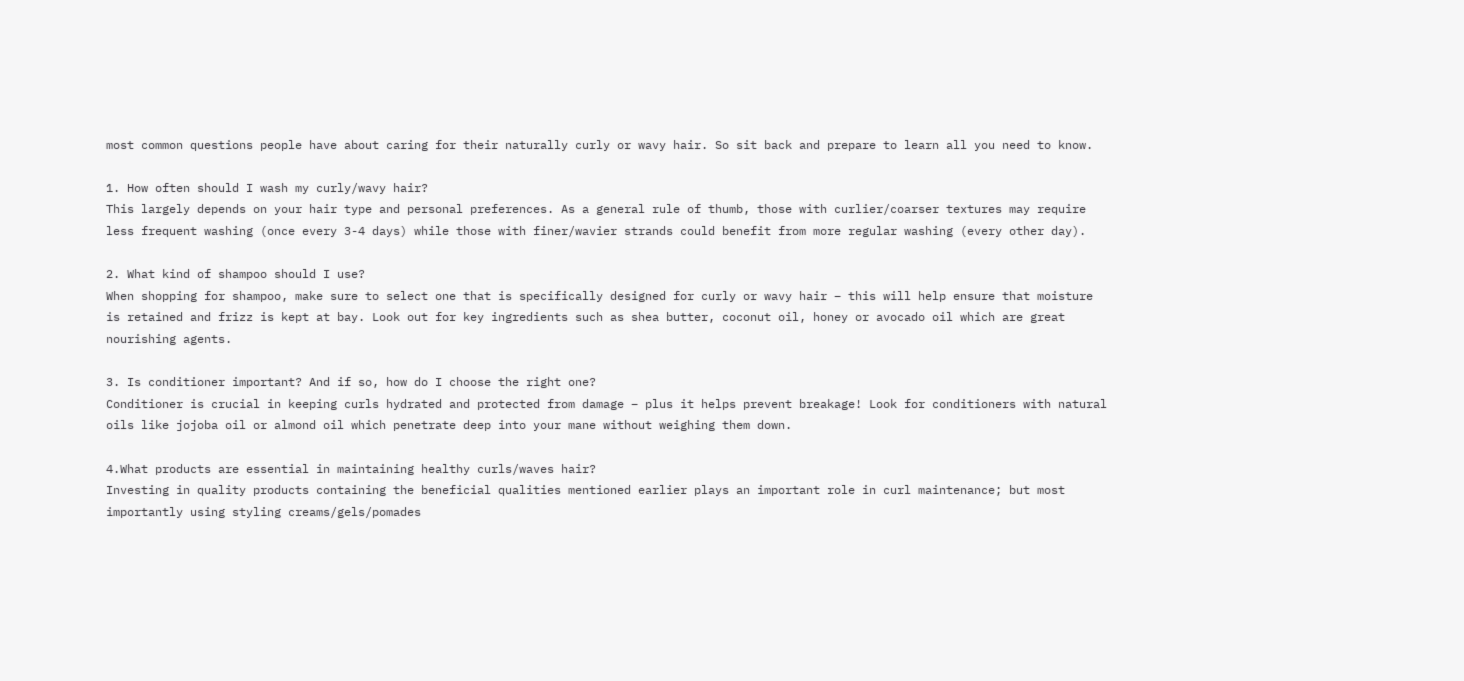most common questions people have about caring for their naturally curly or wavy hair. So sit back and prepare to learn all you need to know.

1. How often should I wash my curly/wavy hair?
This largely depends on your hair type and personal preferences. As a general rule of thumb, those with curlier/coarser textures may require less frequent washing (once every 3-4 days) while those with finer/wavier strands could benefit from more regular washing (every other day).

2. What kind of shampoo should I use?
When shopping for shampoo, make sure to select one that is specifically designed for curly or wavy hair – this will help ensure that moisture is retained and frizz is kept at bay. Look out for key ingredients such as shea butter, coconut oil, honey or avocado oil which are great nourishing agents.

3. Is conditioner important? And if so, how do I choose the right one?
Conditioner is crucial in keeping curls hydrated and protected from damage – plus it helps prevent breakage! Look for conditioners with natural oils like jojoba oil or almond oil which penetrate deep into your mane without weighing them down.

4.What products are essential in maintaining healthy curls/waves hair?
Investing in quality products containing the beneficial qualities mentioned earlier plays an important role in curl maintenance; but most importantly using styling creams/gels/pomades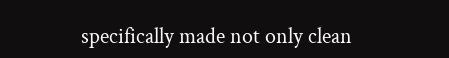specifically made not only clean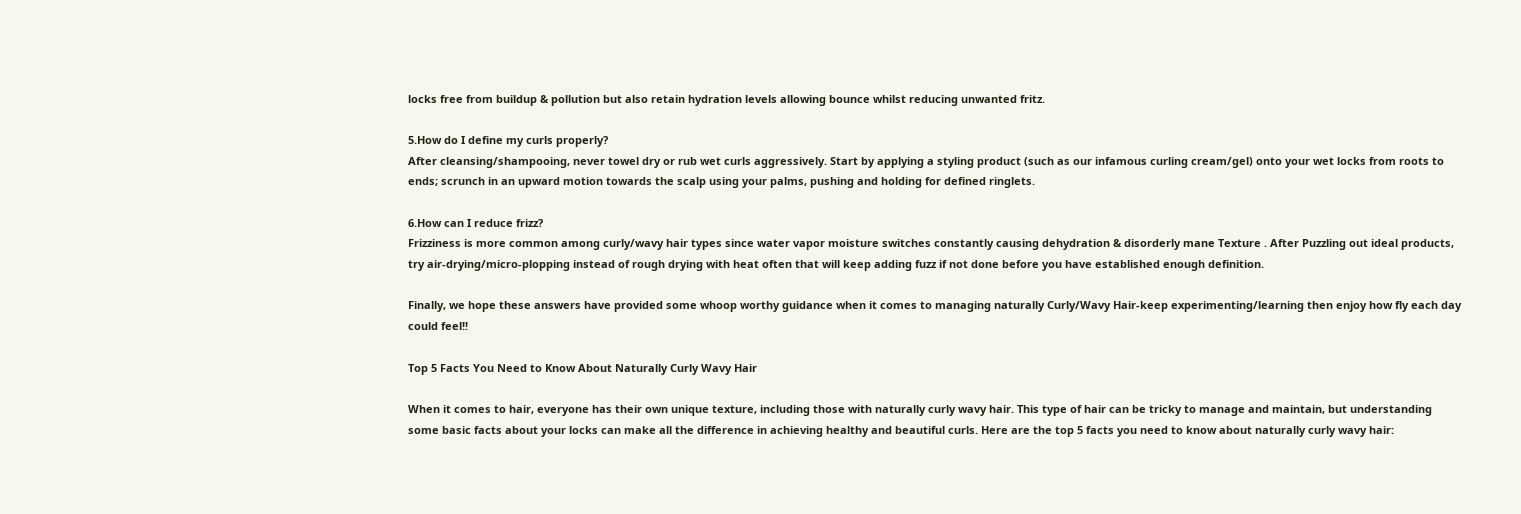locks free from buildup & pollution but also retain hydration levels allowing bounce whilst reducing unwanted fritz.

5.How do I define my curls properly?
After cleansing/shampooing, never towel dry or rub wet curls aggressively. Start by applying a styling product (such as our infamous curling cream/gel) onto your wet locks from roots to ends; scrunch in an upward motion towards the scalp using your palms, pushing and holding for defined ringlets.

6.How can I reduce frizz?
Frizziness is more common among curly/wavy hair types since water vapor moisture switches constantly causing dehydration & disorderly mane Texture . After Puzzling out ideal products, try air-drying/micro-plopping instead of rough drying with heat often that will keep adding fuzz if not done before you have established enough definition.

Finally, we hope these answers have provided some whoop worthy guidance when it comes to managing naturally Curly/Wavy Hair-keep experimenting/learning then enjoy how fly each day could feel!!

Top 5 Facts You Need to Know About Naturally Curly Wavy Hair

When it comes to hair, everyone has their own unique texture, including those with naturally curly wavy hair. This type of hair can be tricky to manage and maintain, but understanding some basic facts about your locks can make all the difference in achieving healthy and beautiful curls. Here are the top 5 facts you need to know about naturally curly wavy hair: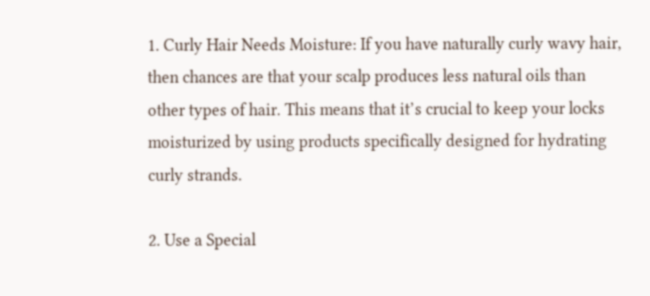1. Curly Hair Needs Moisture: If you have naturally curly wavy hair, then chances are that your scalp produces less natural oils than other types of hair. This means that it’s crucial to keep your locks moisturized by using products specifically designed for hydrating curly strands.

2. Use a Special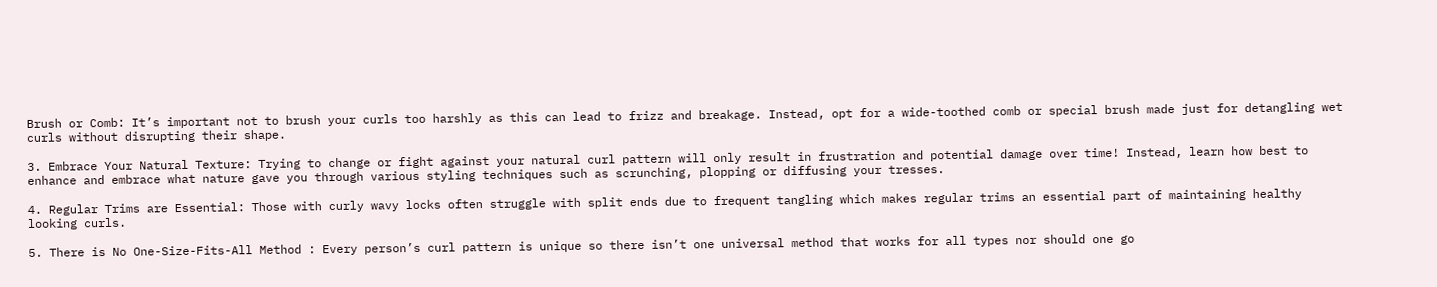Brush or Comb: It’s important not to brush your curls too harshly as this can lead to frizz and breakage. Instead, opt for a wide-toothed comb or special brush made just for detangling wet curls without disrupting their shape.

3. Embrace Your Natural Texture: Trying to change or fight against your natural curl pattern will only result in frustration and potential damage over time! Instead, learn how best to enhance and embrace what nature gave you through various styling techniques such as scrunching, plopping or diffusing your tresses.

4. Regular Trims are Essential: Those with curly wavy locks often struggle with split ends due to frequent tangling which makes regular trims an essential part of maintaining healthy looking curls.

5. There is No One-Size-Fits-All Method : Every person’s curl pattern is unique so there isn’t one universal method that works for all types nor should one go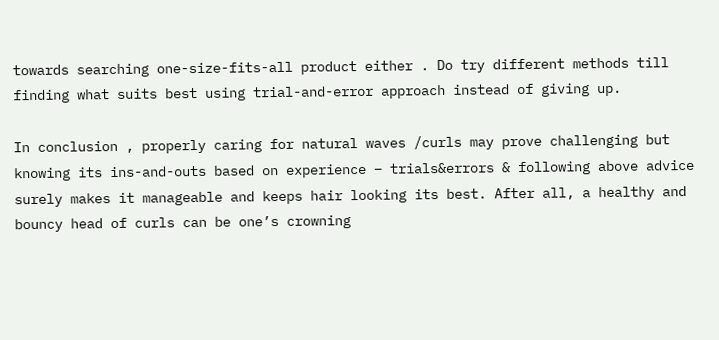towards searching one-size-fits-all product either . Do try different methods till finding what suits best using trial-and-error approach instead of giving up.

In conclusion , properly caring for natural waves /curls may prove challenging but knowing its ins-and-outs based on experience – trials&errors & following above advice surely makes it manageable and keeps hair looking its best. After all, a healthy and bouncy head of curls can be one’s crowning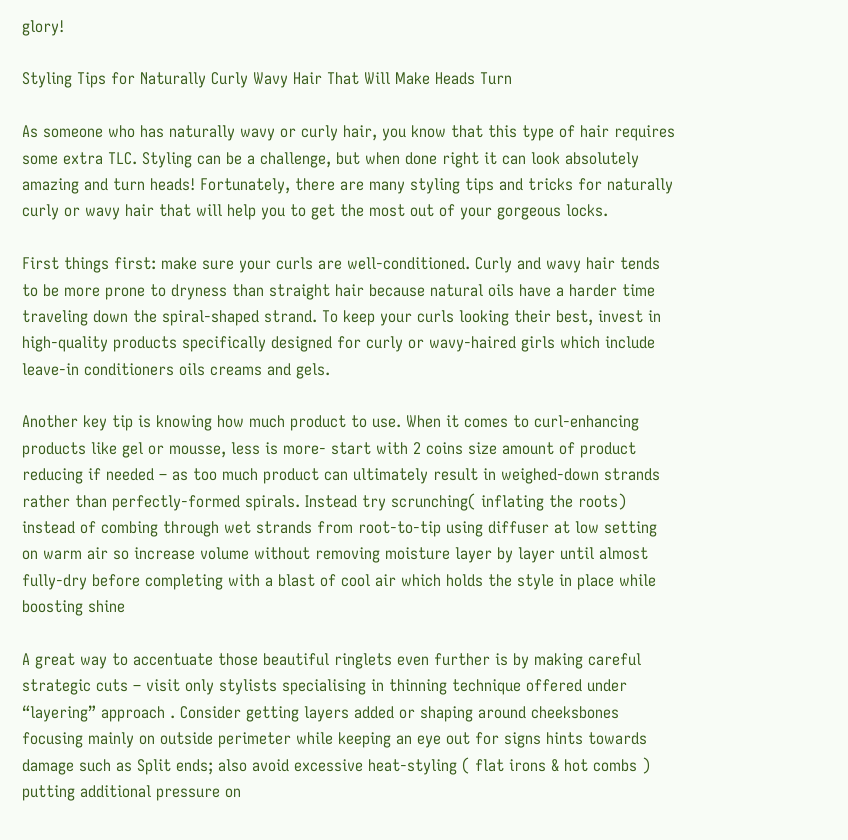glory!

Styling Tips for Naturally Curly Wavy Hair That Will Make Heads Turn

As someone who has naturally wavy or curly hair, you know that this type of hair requires some extra TLC. Styling can be a challenge, but when done right it can look absolutely amazing and turn heads! Fortunately, there are many styling tips and tricks for naturally curly or wavy hair that will help you to get the most out of your gorgeous locks.

First things first: make sure your curls are well-conditioned. Curly and wavy hair tends to be more prone to dryness than straight hair because natural oils have a harder time traveling down the spiral-shaped strand. To keep your curls looking their best, invest in high-quality products specifically designed for curly or wavy-haired girls which include leave-in conditioners oils creams and gels.

Another key tip is knowing how much product to use. When it comes to curl-enhancing products like gel or mousse, less is more- start with 2 coins size amount of product reducing if needed – as too much product can ultimately result in weighed-down strands rather than perfectly-formed spirals. Instead try scrunching( inflating the roots) instead of combing through wet strands from root-to-tip using diffuser at low setting on warm air so increase volume without removing moisture layer by layer until almost fully-dry before completing with a blast of cool air which holds the style in place while boosting shine

A great way to accentuate those beautiful ringlets even further is by making careful strategic cuts – visit only stylists specialising in thinning technique offered under “layering” approach . Consider getting layers added or shaping around cheeksbones focusing mainly on outside perimeter while keeping an eye out for signs hints towards damage such as Split ends; also avoid excessive heat-styling ( flat irons & hot combs ) putting additional pressure on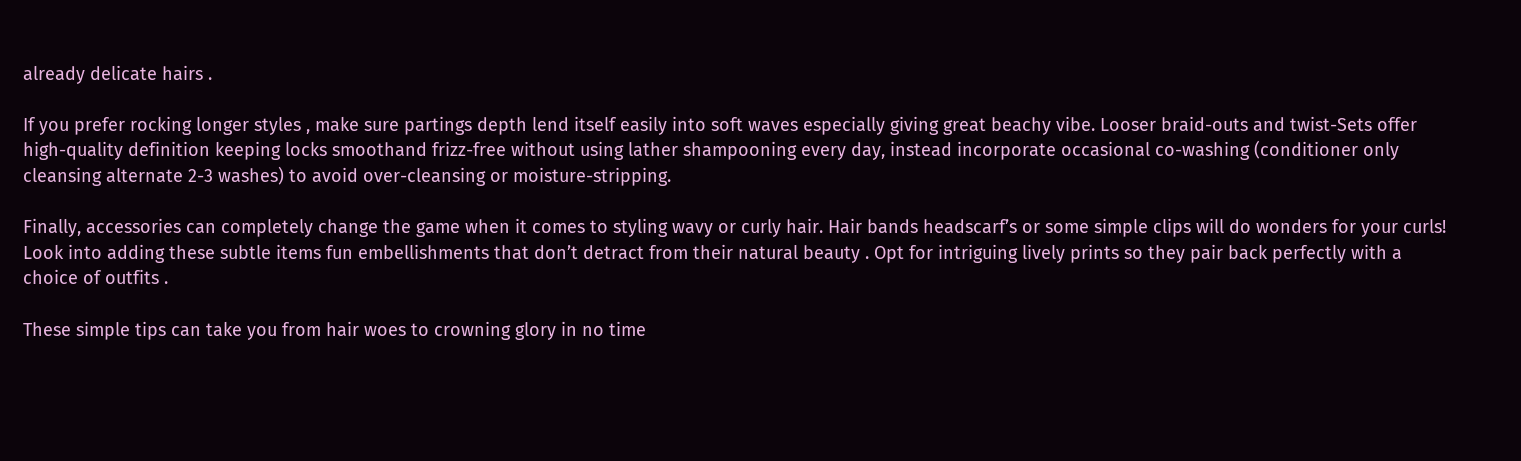already delicate hairs .

If you prefer rocking longer styles , make sure partings depth lend itself easily into soft waves especially giving great beachy vibe. Looser braid-outs and twist-Sets offer high-quality definition keeping locks smoothand frizz-free without using lather shampooning every day, instead incorporate occasional co-washing (conditioner only cleansing alternate 2-3 washes) to avoid over-cleansing or moisture-stripping.

Finally, accessories can completely change the game when it comes to styling wavy or curly hair. Hair bands headscarf’s or some simple clips will do wonders for your curls! Look into adding these subtle items fun embellishments that don’t detract from their natural beauty . Opt for intriguing lively prints so they pair back perfectly with a choice of outfits .

These simple tips can take you from hair woes to crowning glory in no time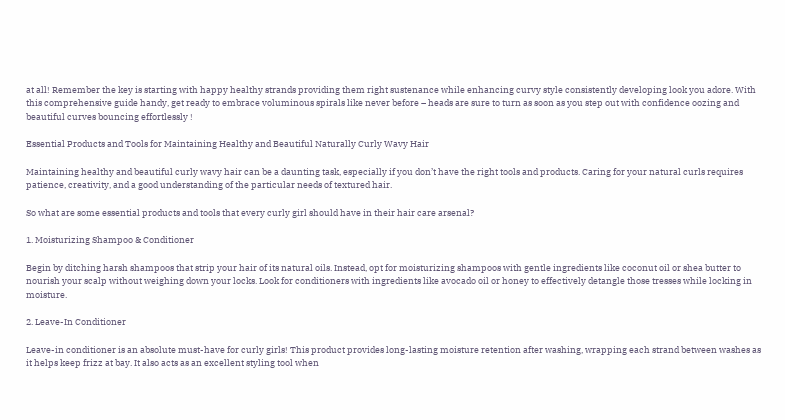at all! Remember the key is starting with happy healthy strands providing them right sustenance while enhancing curvy style consistently developing look you adore. With this comprehensive guide handy, get ready to embrace voluminous spirals like never before – heads are sure to turn as soon as you step out with confidence oozing and beautiful curves bouncing effortlessly !

Essential Products and Tools for Maintaining Healthy and Beautiful Naturally Curly Wavy Hair

Maintaining healthy and beautiful curly wavy hair can be a daunting task, especially if you don’t have the right tools and products. Caring for your natural curls requires patience, creativity, and a good understanding of the particular needs of textured hair.

So what are some essential products and tools that every curly girl should have in their hair care arsenal?

1. Moisturizing Shampoo & Conditioner

Begin by ditching harsh shampoos that strip your hair of its natural oils. Instead, opt for moisturizing shampoos with gentle ingredients like coconut oil or shea butter to nourish your scalp without weighing down your locks. Look for conditioners with ingredients like avocado oil or honey to effectively detangle those tresses while locking in moisture.

2. Leave-In Conditioner

Leave-in conditioner is an absolute must-have for curly girls! This product provides long-lasting moisture retention after washing, wrapping each strand between washes as it helps keep frizz at bay. It also acts as an excellent styling tool when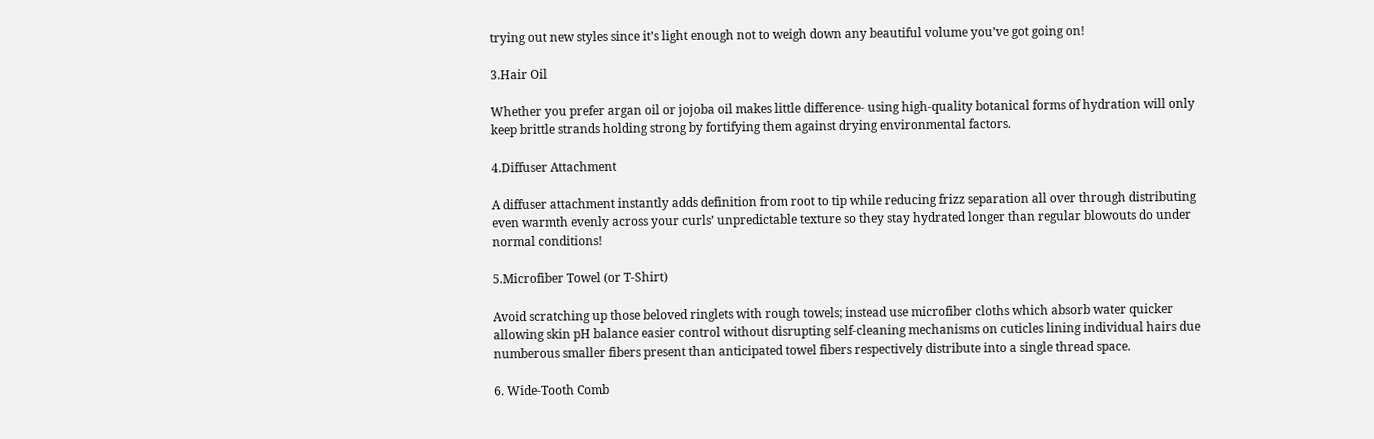trying out new styles since it’s light enough not to weigh down any beautiful volume you’ve got going on!

3.Hair Oil

Whether you prefer argan oil or jojoba oil makes little difference- using high-quality botanical forms of hydration will only keep brittle strands holding strong by fortifying them against drying environmental factors.

4.Diffuser Attachment

A diffuser attachment instantly adds definition from root to tip while reducing frizz separation all over through distributing even warmth evenly across your curls’ unpredictable texture so they stay hydrated longer than regular blowouts do under normal conditions!

5.Microfiber Towel (or T-Shirt)

Avoid scratching up those beloved ringlets with rough towels; instead use microfiber cloths which absorb water quicker allowing skin pH balance easier control without disrupting self-cleaning mechanisms on cuticles lining individual hairs due numberous smaller fibers present than anticipated towel fibers respectively distribute into a single thread space.

6. Wide-Tooth Comb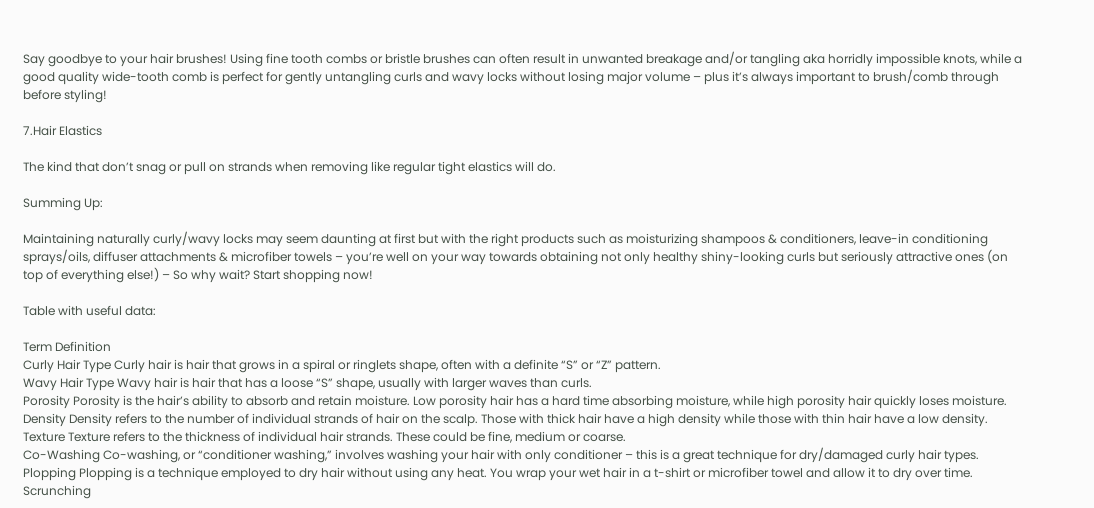Say goodbye to your hair brushes! Using fine tooth combs or bristle brushes can often result in unwanted breakage and/or tangling aka horridly impossible knots, while a good quality wide-tooth comb is perfect for gently untangling curls and wavy locks without losing major volume – plus it’s always important to brush/comb through before styling!

7.Hair Elastics

The kind that don’t snag or pull on strands when removing like regular tight elastics will do.

Summing Up:

Maintaining naturally curly/wavy locks may seem daunting at first but with the right products such as moisturizing shampoos & conditioners, leave-in conditioning sprays/oils, diffuser attachments & microfiber towels – you’re well on your way towards obtaining not only healthy shiny-looking curls but seriously attractive ones (on top of everything else!) – So why wait? Start shopping now!

Table with useful data:

Term Definition
Curly Hair Type Curly hair is hair that grows in a spiral or ringlets shape, often with a definite “S” or “Z” pattern.
Wavy Hair Type Wavy hair is hair that has a loose “S” shape, usually with larger waves than curls.
Porosity Porosity is the hair’s ability to absorb and retain moisture. Low porosity hair has a hard time absorbing moisture, while high porosity hair quickly loses moisture.
Density Density refers to the number of individual strands of hair on the scalp. Those with thick hair have a high density while those with thin hair have a low density.
Texture Texture refers to the thickness of individual hair strands. These could be fine, medium or coarse.
Co-Washing Co-washing, or “conditioner washing,” involves washing your hair with only conditioner – this is a great technique for dry/damaged curly hair types.
Plopping Plopping is a technique employed to dry hair without using any heat. You wrap your wet hair in a t-shirt or microfiber towel and allow it to dry over time.
Scrunching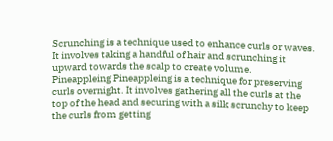Scrunching is a technique used to enhance curls or waves. It involves taking a handful of hair and scrunching it upward towards the scalp to create volume.
Pineappleing Pineappleing is a technique for preserving curls overnight. It involves gathering all the curls at the top of the head and securing with a silk scrunchy to keep the curls from getting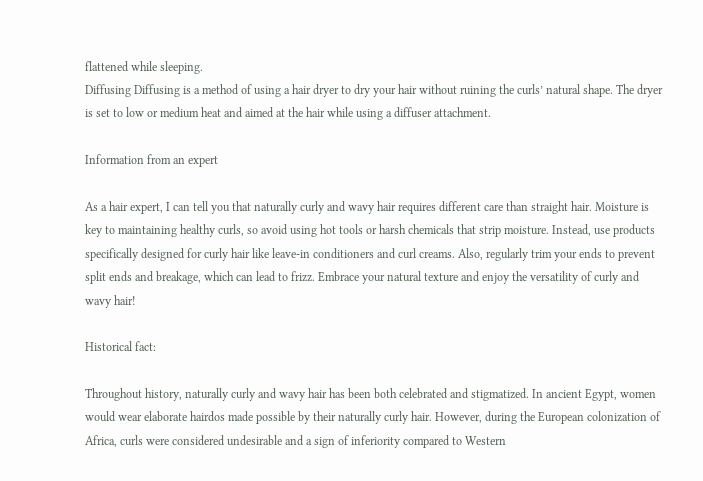flattened while sleeping.
Diffusing Diffusing is a method of using a hair dryer to dry your hair without ruining the curls’ natural shape. The dryer is set to low or medium heat and aimed at the hair while using a diffuser attachment.

Information from an expert

As a hair expert, I can tell you that naturally curly and wavy hair requires different care than straight hair. Moisture is key to maintaining healthy curls, so avoid using hot tools or harsh chemicals that strip moisture. Instead, use products specifically designed for curly hair like leave-in conditioners and curl creams. Also, regularly trim your ends to prevent split ends and breakage, which can lead to frizz. Embrace your natural texture and enjoy the versatility of curly and wavy hair!

Historical fact:

Throughout history, naturally curly and wavy hair has been both celebrated and stigmatized. In ancient Egypt, women would wear elaborate hairdos made possible by their naturally curly hair. However, during the European colonization of Africa, curls were considered undesirable and a sign of inferiority compared to Western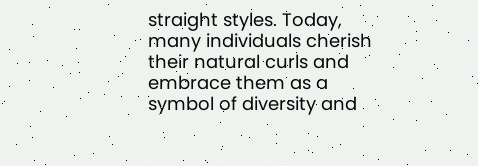straight styles. Today, many individuals cherish their natural curls and embrace them as a symbol of diversity and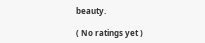beauty.

( No ratings yet )